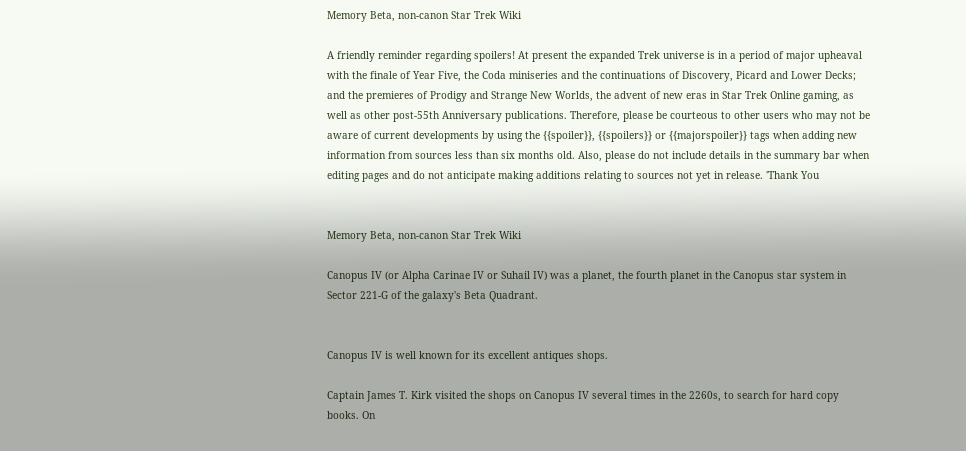Memory Beta, non-canon Star Trek Wiki

A friendly reminder regarding spoilers! At present the expanded Trek universe is in a period of major upheaval with the finale of Year Five, the Coda miniseries and the continuations of Discovery, Picard and Lower Decks; and the premieres of Prodigy and Strange New Worlds, the advent of new eras in Star Trek Online gaming, as well as other post-55th Anniversary publications. Therefore, please be courteous to other users who may not be aware of current developments by using the {{spoiler}}, {{spoilers}} or {{majorspoiler}} tags when adding new information from sources less than six months old. Also, please do not include details in the summary bar when editing pages and do not anticipate making additions relating to sources not yet in release. 'Thank You


Memory Beta, non-canon Star Trek Wiki

Canopus IV (or Alpha Carinae IV or Suhail IV) was a planet, the fourth planet in the Canopus star system in Sector 221-G of the galaxy's Beta Quadrant.


Canopus IV is well known for its excellent antiques shops.

Captain James T. Kirk visited the shops on Canopus IV several times in the 2260s, to search for hard copy books. On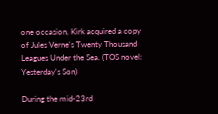one occasion, Kirk acquired a copy of Jules Verne's Twenty Thousand Leagues Under the Sea. (TOS novel: Yesterday's Son)

During the mid-23rd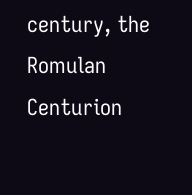century, the Romulan Centurion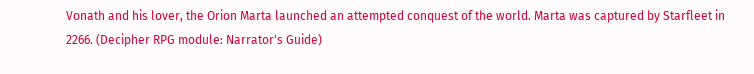Vonath and his lover, the Orion Marta launched an attempted conquest of the world. Marta was captured by Starfleet in 2266. (Decipher RPG module: Narrator's Guide)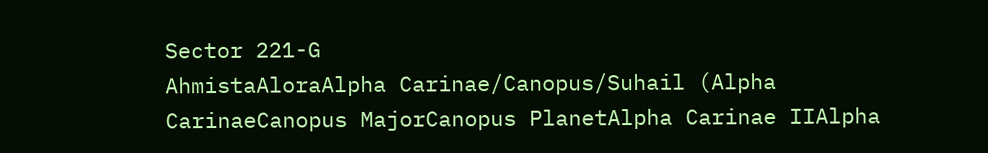Sector 221-G
AhmistaAloraAlpha Carinae/Canopus/Suhail (Alpha CarinaeCanopus MajorCanopus PlanetAlpha Carinae IIAlpha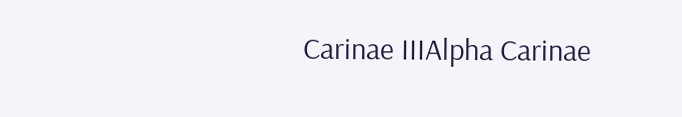Carinae IIIAlpha Carinae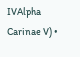IVAlpha Carinae V) •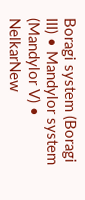Boragi system (Boragi III) • Mandylor system (Mandylor V) • NelkarNew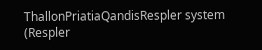ThallonPriatiaQandisRespler system (Respler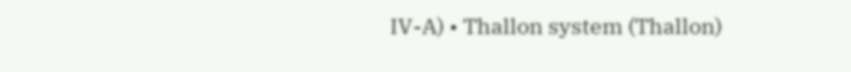IV-A) • Thallon system (Thallon)